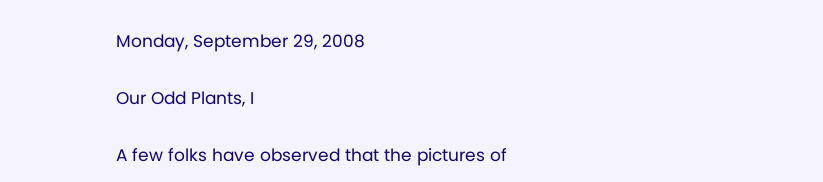Monday, September 29, 2008

Our Odd Plants, I

A few folks have observed that the pictures of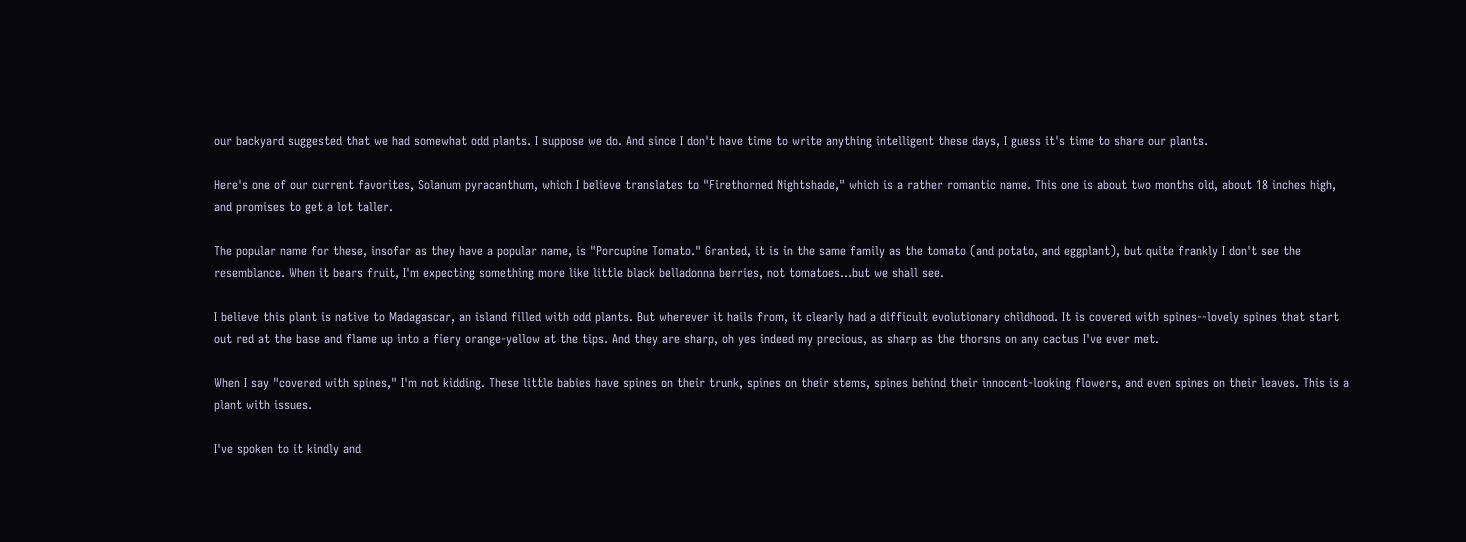our backyard suggested that we had somewhat odd plants. I suppose we do. And since I don't have time to write anything intelligent these days, I guess it's time to share our plants.

Here's one of our current favorites, Solanum pyracanthum, which I believe translates to "Firethorned Nightshade," which is a rather romantic name. This one is about two months old, about 18 inches high, and promises to get a lot taller.

The popular name for these, insofar as they have a popular name, is "Porcupine Tomato." Granted, it is in the same family as the tomato (and potato, and eggplant), but quite frankly I don't see the resemblance. When it bears fruit, I'm expecting something more like little black belladonna berries, not tomatoes...but we shall see.

I believe this plant is native to Madagascar, an island filled with odd plants. But wherever it hails from, it clearly had a difficult evolutionary childhood. It is covered with spines--lovely spines that start out red at the base and flame up into a fiery orange-yellow at the tips. And they are sharp, oh yes indeed my precious, as sharp as the thorsns on any cactus I've ever met.

When I say "covered with spines," I'm not kidding. These little babies have spines on their trunk, spines on their stems, spines behind their innocent-looking flowers, and even spines on their leaves. This is a plant with issues.

I've spoken to it kindly and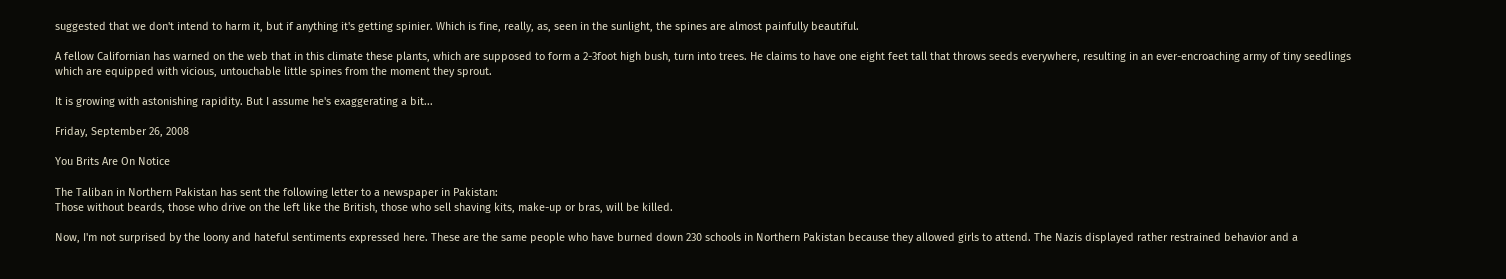suggested that we don't intend to harm it, but if anything it's getting spinier. Which is fine, really, as, seen in the sunlight, the spines are almost painfully beautiful.

A fellow Californian has warned on the web that in this climate these plants, which are supposed to form a 2-3foot high bush, turn into trees. He claims to have one eight feet tall that throws seeds everywhere, resulting in an ever-encroaching army of tiny seedlings which are equipped with vicious, untouchable little spines from the moment they sprout.

It is growing with astonishing rapidity. But I assume he's exaggerating a bit...

Friday, September 26, 2008

You Brits Are On Notice

The Taliban in Northern Pakistan has sent the following letter to a newspaper in Pakistan:
Those without beards, those who drive on the left like the British, those who sell shaving kits, make-up or bras, will be killed.

Now, I'm not surprised by the loony and hateful sentiments expressed here. These are the same people who have burned down 230 schools in Northern Pakistan because they allowed girls to attend. The Nazis displayed rather restrained behavior and a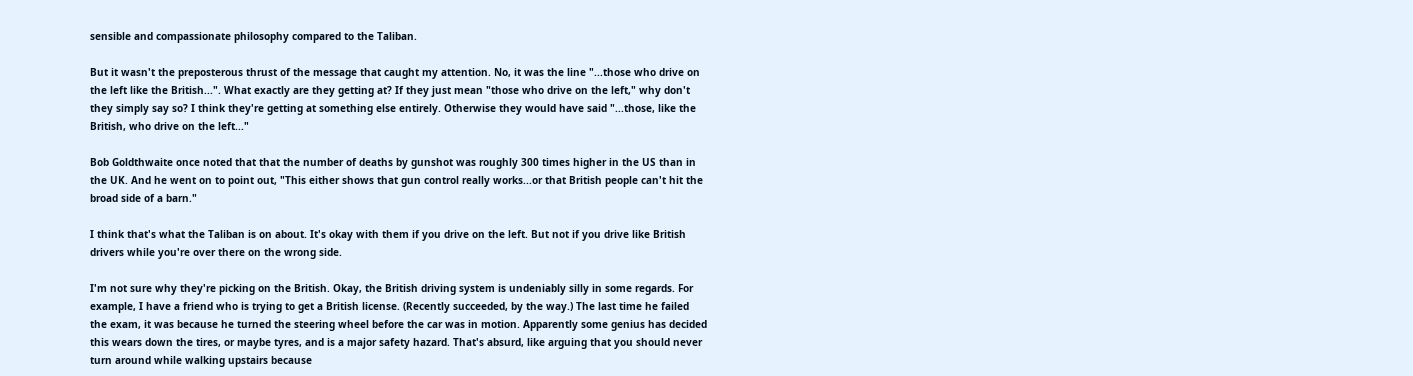sensible and compassionate philosophy compared to the Taliban.

But it wasn't the preposterous thrust of the message that caught my attention. No, it was the line "...those who drive on the left like the British...". What exactly are they getting at? If they just mean "those who drive on the left," why don't they simply say so? I think they're getting at something else entirely. Otherwise they would have said "...those, like the British, who drive on the left..."

Bob Goldthwaite once noted that that the number of deaths by gunshot was roughly 300 times higher in the US than in the UK. And he went on to point out, "This either shows that gun control really works...or that British people can't hit the broad side of a barn."

I think that's what the Taliban is on about. It's okay with them if you drive on the left. But not if you drive like British drivers while you're over there on the wrong side.

I'm not sure why they're picking on the British. Okay, the British driving system is undeniably silly in some regards. For example, I have a friend who is trying to get a British license. (Recently succeeded, by the way.) The last time he failed the exam, it was because he turned the steering wheel before the car was in motion. Apparently some genius has decided this wears down the tires, or maybe tyres, and is a major safety hazard. That's absurd, like arguing that you should never turn around while walking upstairs because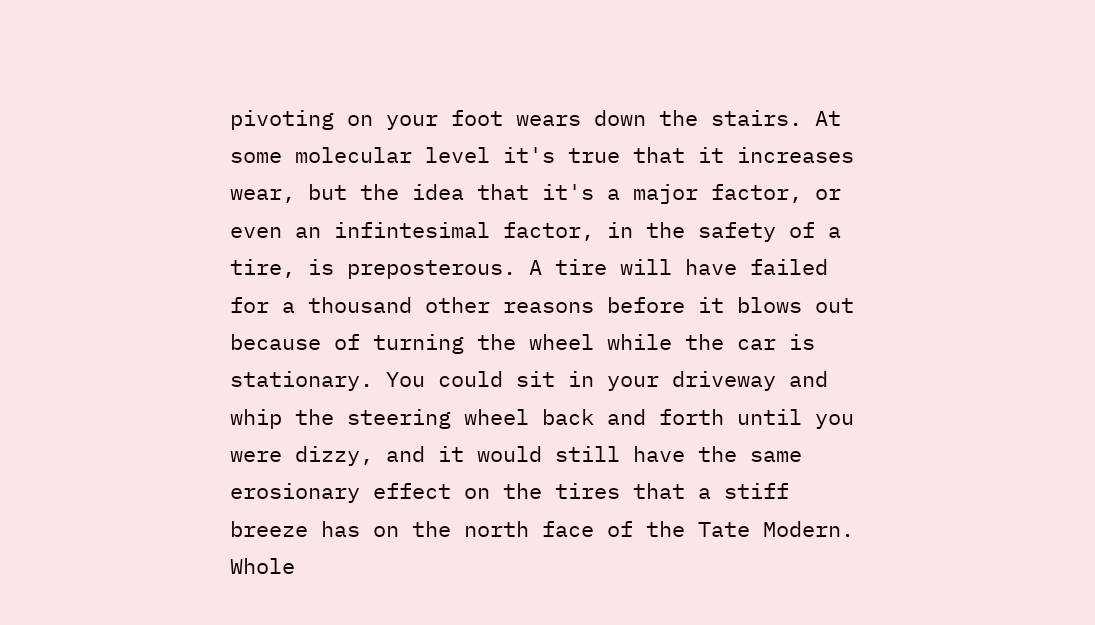pivoting on your foot wears down the stairs. At some molecular level it's true that it increases wear, but the idea that it's a major factor, or even an infintesimal factor, in the safety of a tire, is preposterous. A tire will have failed for a thousand other reasons before it blows out because of turning the wheel while the car is stationary. You could sit in your driveway and whip the steering wheel back and forth until you were dizzy, and it would still have the same erosionary effect on the tires that a stiff breeze has on the north face of the Tate Modern. Whole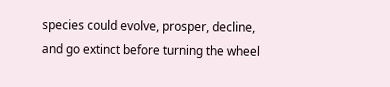species could evolve, prosper, decline, and go extinct before turning the wheel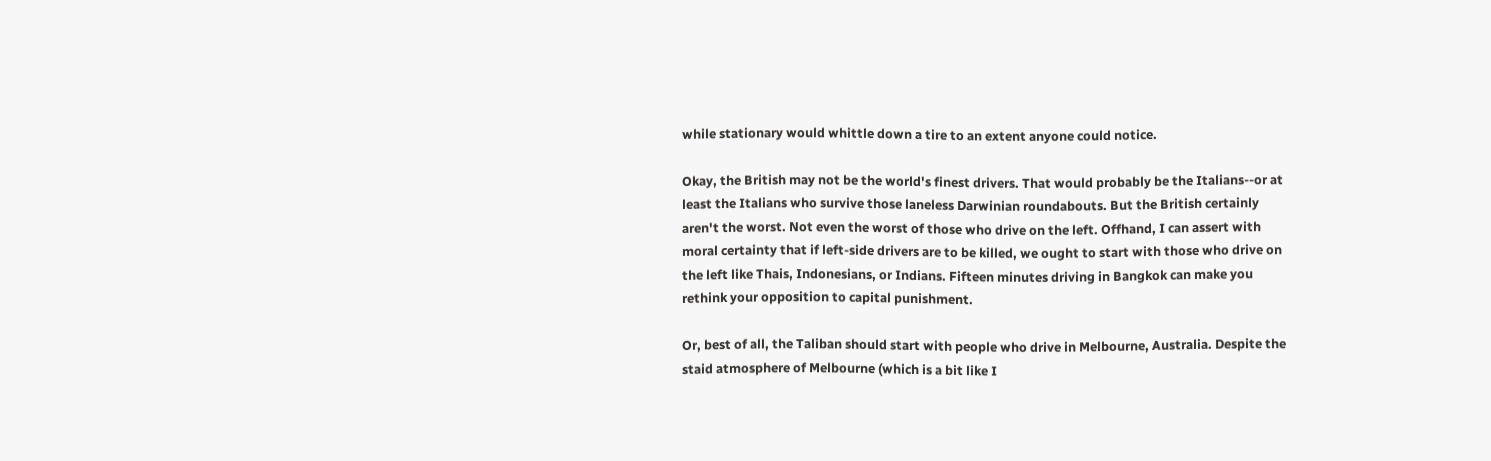while stationary would whittle down a tire to an extent anyone could notice.

Okay, the British may not be the world's finest drivers. That would probably be the Italians--or at least the Italians who survive those laneless Darwinian roundabouts. But the British certainly aren't the worst. Not even the worst of those who drive on the left. Offhand, I can assert with moral certainty that if left-side drivers are to be killed, we ought to start with those who drive on the left like Thais, Indonesians, or Indians. Fifteen minutes driving in Bangkok can make you rethink your opposition to capital punishment.

Or, best of all, the Taliban should start with people who drive in Melbourne, Australia. Despite the staid atmosphere of Melbourne (which is a bit like I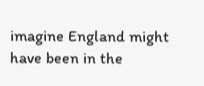imagine England might have been in the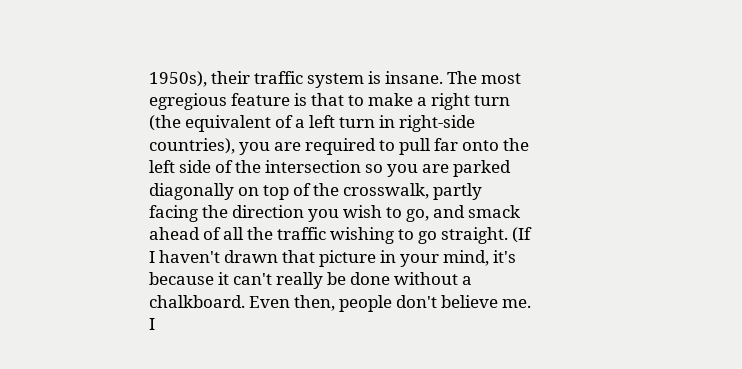1950s), their traffic system is insane. The most egregious feature is that to make a right turn (the equivalent of a left turn in right-side countries), you are required to pull far onto the left side of the intersection so you are parked diagonally on top of the crosswalk, partly facing the direction you wish to go, and smack ahead of all the traffic wishing to go straight. (If I haven't drawn that picture in your mind, it's because it can't really be done without a chalkboard. Even then, people don't believe me. I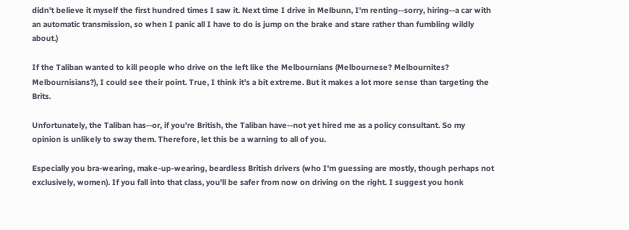didn't believe it myself the first hundred times I saw it. Next time I drive in Melbunn, I'm renting--sorry, hiring--a car with an automatic transmission, so when I panic all I have to do is jump on the brake and stare rather than fumbling wildly about.)

If the Taliban wanted to kill people who drive on the left like the Melbournians (Melbournese? Melbournites? Melbournisians?), I could see their point. True, I think it's a bit extreme. But it makes a lot more sense than targeting the Brits.

Unfortunately, the Taliban has--or, if you're British, the Taliban have--not yet hired me as a policy consultant. So my opinion is unlikely to sway them. Therefore, let this be a warning to all of you.

Especially you bra-wearing, make-up-wearing, beardless British drivers (who I'm guessing are mostly, though perhaps not exclusively, women). If you fall into that class, you'll be safer from now on driving on the right. I suggest you honk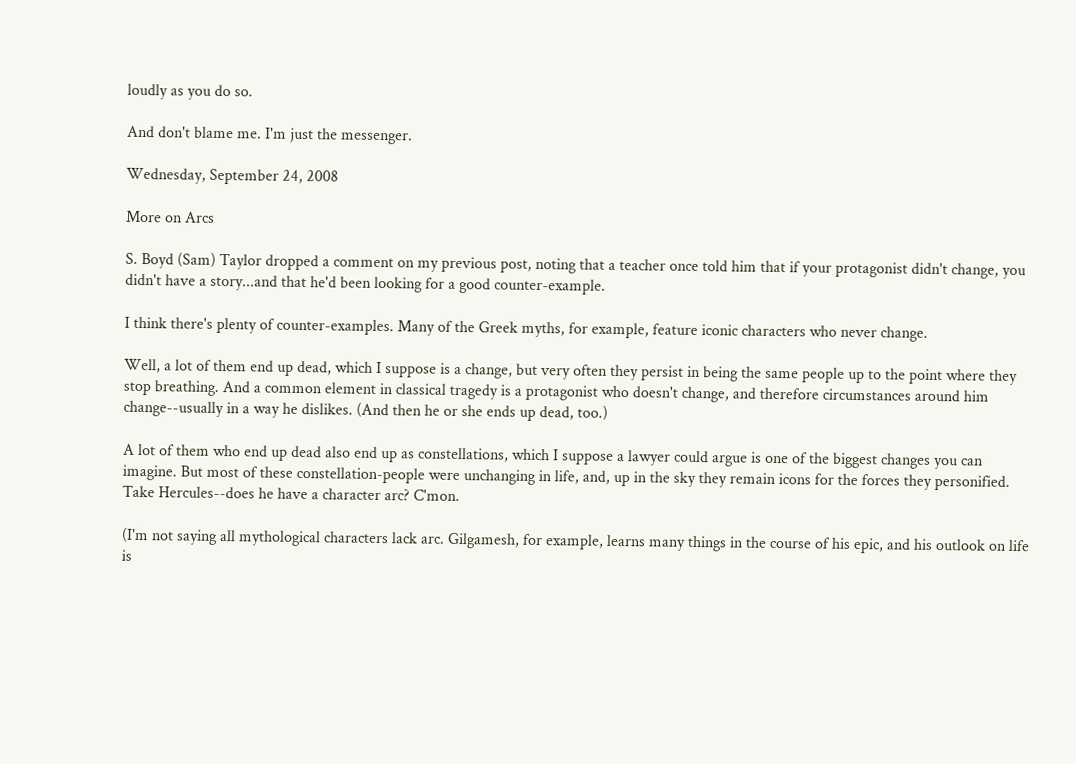loudly as you do so.

And don't blame me. I'm just the messenger.

Wednesday, September 24, 2008

More on Arcs

S. Boyd (Sam) Taylor dropped a comment on my previous post, noting that a teacher once told him that if your protagonist didn't change, you didn't have a story...and that he'd been looking for a good counter-example.

I think there's plenty of counter-examples. Many of the Greek myths, for example, feature iconic characters who never change.

Well, a lot of them end up dead, which I suppose is a change, but very often they persist in being the same people up to the point where they stop breathing. And a common element in classical tragedy is a protagonist who doesn't change, and therefore circumstances around him change--usually in a way he dislikes. (And then he or she ends up dead, too.)

A lot of them who end up dead also end up as constellations, which I suppose a lawyer could argue is one of the biggest changes you can imagine. But most of these constellation-people were unchanging in life, and, up in the sky they remain icons for the forces they personified. Take Hercules--does he have a character arc? C'mon.

(I'm not saying all mythological characters lack arc. Gilgamesh, for example, learns many things in the course of his epic, and his outlook on life is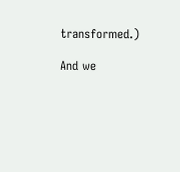transformed.)

And we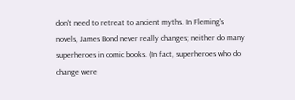don't need to retreat to ancient myths. In Fleming's novels, James Bond never really changes; neither do many superheroes in comic books. (In fact, superheroes who do change were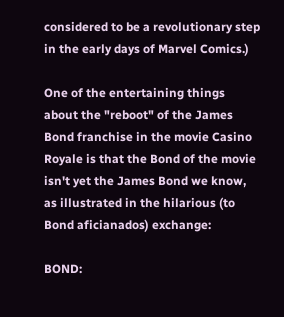considered to be a revolutionary step in the early days of Marvel Comics.)

One of the entertaining things about the "reboot" of the James Bond franchise in the movie Casino Royale is that the Bond of the movie isn't yet the James Bond we know, as illustrated in the hilarious (to Bond aficianados) exchange:

BOND: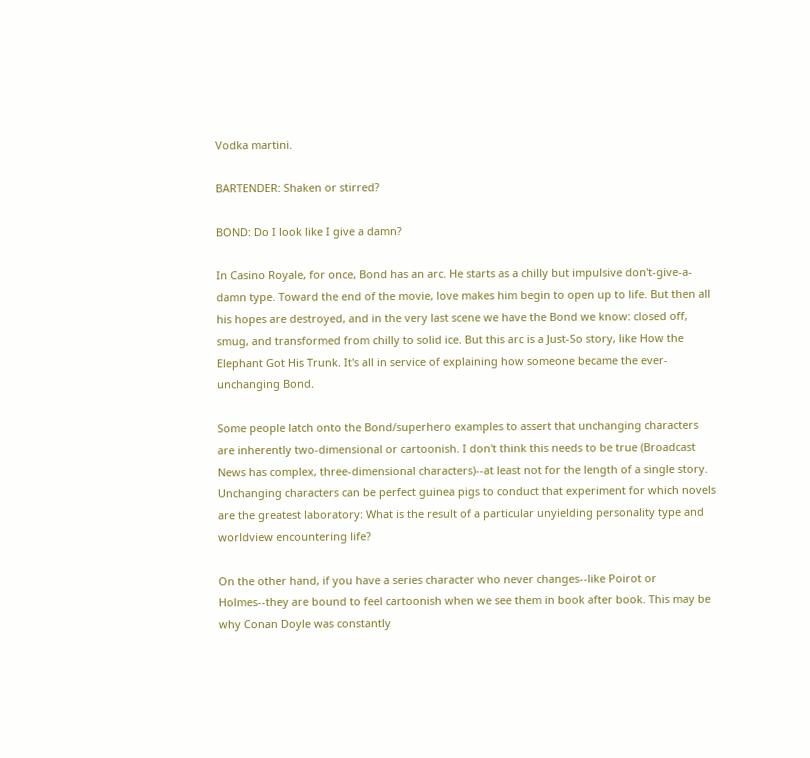Vodka martini.

BARTENDER: Shaken or stirred?

BOND: Do I look like I give a damn?

In Casino Royale, for once, Bond has an arc. He starts as a chilly but impulsive don't-give-a-damn type. Toward the end of the movie, love makes him begin to open up to life. But then all his hopes are destroyed, and in the very last scene we have the Bond we know: closed off, smug, and transformed from chilly to solid ice. But this arc is a Just-So story, like How the Elephant Got His Trunk. It's all in service of explaining how someone became the ever-unchanging Bond.

Some people latch onto the Bond/superhero examples to assert that unchanging characters are inherently two-dimensional or cartoonish. I don't think this needs to be true (Broadcast News has complex, three-dimensional characters)--at least not for the length of a single story. Unchanging characters can be perfect guinea pigs to conduct that experiment for which novels are the greatest laboratory: What is the result of a particular unyielding personality type and worldview encountering life?

On the other hand, if you have a series character who never changes--like Poirot or Holmes--they are bound to feel cartoonish when we see them in book after book. This may be why Conan Doyle was constantly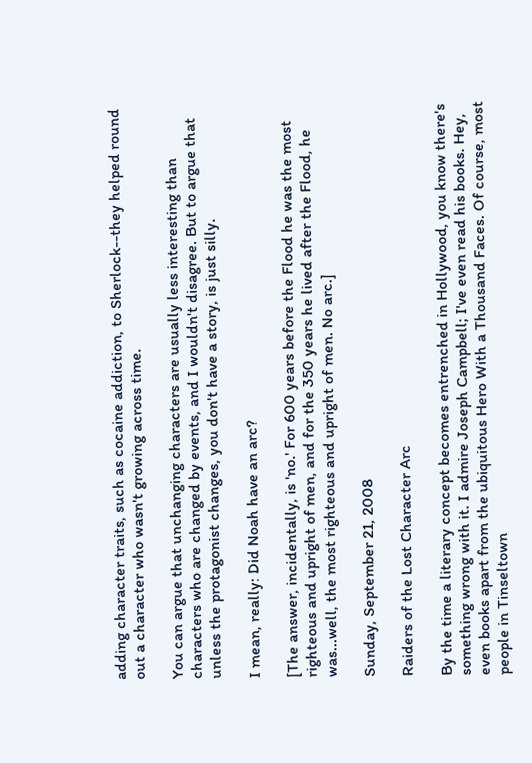adding character traits, such as cocaine addiction, to Sherlock--they helped round out a character who wasn't growing across time.

You can argue that unchanging characters are usually less interesting than characters who are changed by events, and I wouldn't disagree. But to argue that unless the protagonist changes, you don't have a story, is just silly.

I mean, really: Did Noah have an arc?

[The answer, incidentally, is 'no.' For 600 years before the Flood he was the most righteous and upright of men, and for the 350 years he lived after the Flood, he was...well, the most righteous and upright of men. No arc.]

Sunday, September 21, 2008

Raiders of the Lost Character Arc

By the time a literary concept becomes entrenched in Hollywood, you know there's something wrong with it. I admire Joseph Campbell; I've even read his books. Hey, even books apart from the ubiquitous Hero With a Thousand Faces. Of course, most people in Tinseltown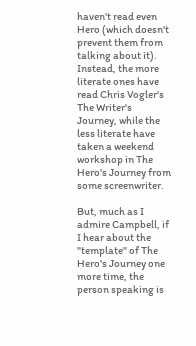haven't read even Hero (which doesn't prevent them from talking about it). Instead, the more literate ones have read Chris Vogler's The Writer's Journey, while the less literate have taken a weekend workshop in The Hero's Journey from some screenwriter.

But, much as I admire Campbell, if I hear about the "template" of The Hero's Journey one more time, the person speaking is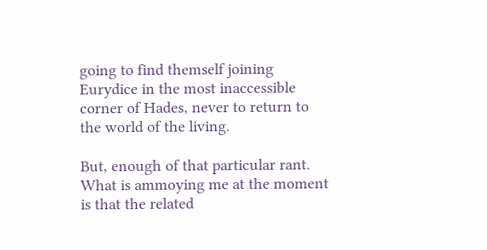going to find themself joining Eurydice in the most inaccessible corner of Hades, never to return to the world of the living.

But, enough of that particular rant. What is ammoying me at the moment is that the related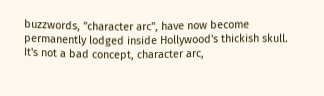buzzwords, "character arc", have now become permanently lodged inside Hollywood's thickish skull. It's not a bad concept, character arc,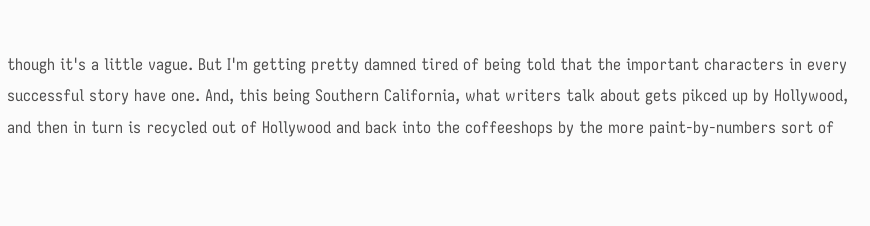though it's a little vague. But I'm getting pretty damned tired of being told that the important characters in every successful story have one. And, this being Southern California, what writers talk about gets pikced up by Hollywood, and then in turn is recycled out of Hollywood and back into the coffeeshops by the more paint-by-numbers sort of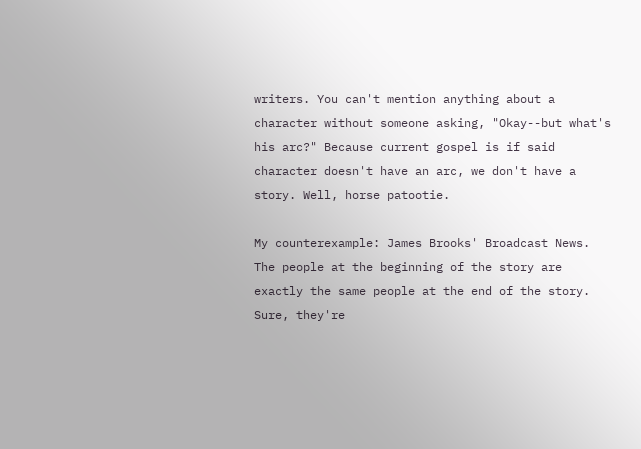writers. You can't mention anything about a character without someone asking, "Okay--but what's his arc?" Because current gospel is if said character doesn't have an arc, we don't have a story. Well, horse patootie.

My counterexample: James Brooks' Broadcast News. The people at the beginning of the story are exactly the same people at the end of the story. Sure, they're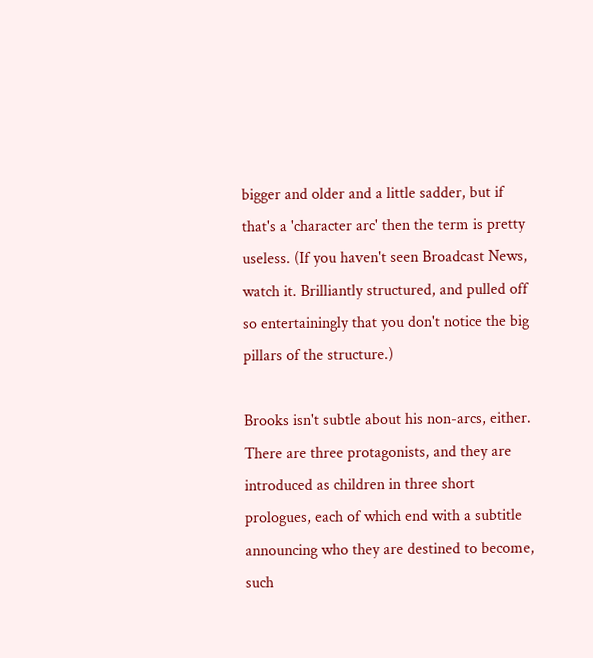bigger and older and a little sadder, but if that's a 'character arc' then the term is pretty useless. (If you haven't seen Broadcast News, watch it. Brilliantly structured, and pulled off so entertainingly that you don't notice the big pillars of the structure.)

Brooks isn't subtle about his non-arcs, either. There are three protagonists, and they are introduced as children in three short prologues, each of which end with a subtitle announcing who they are destined to become, such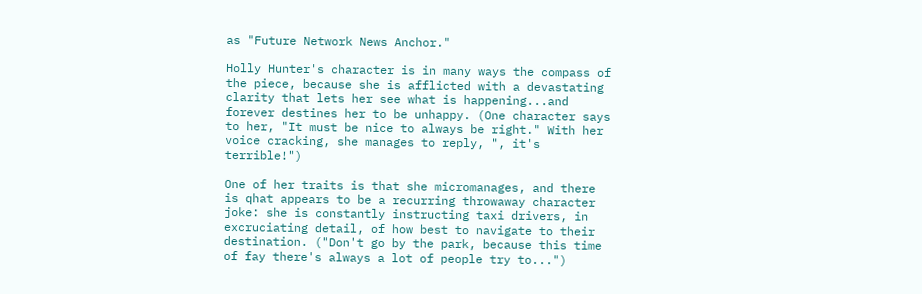as "Future Network News Anchor."

Holly Hunter's character is in many ways the compass of the piece, because she is afflicted with a devastating clarity that lets her see what is happening...and forever destines her to be unhappy. (One character says to her, "It must be nice to always be right." With her voice cracking, she manages to reply, ", it's terrible!")

One of her traits is that she micromanages, and there is qhat appears to be a recurring throwaway character joke: she is constantly instructing taxi drivers, in excruciating detail, of how best to navigate to their destination. ("Don't go by the park, because this time of fay there's always a lot of people try to...")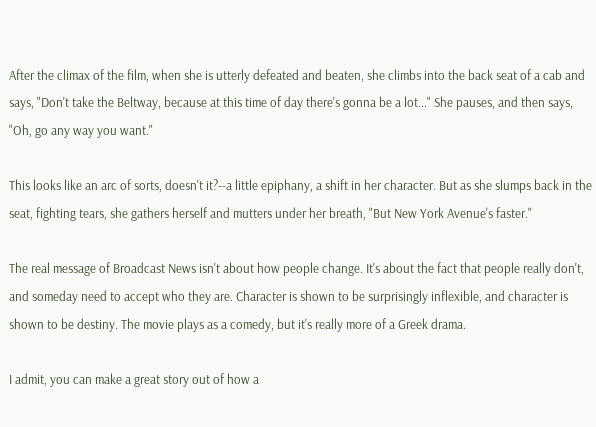After the climax of the film, when she is utterly defeated and beaten, she climbs into the back seat of a cab and says, "Don't take the Beltway, because at this time of day there's gonna be a lot..." She pauses, and then says, "Oh, go any way you want."

This looks like an arc of sorts, doesn't it?--a little epiphany, a shift in her character. But as she slumps back in the seat, fighting tears, she gathers herself and mutters under her breath, "But New York Avenue's faster."

The real message of Broadcast News isn't about how people change. It's about the fact that people really don't, and someday need to accept who they are. Character is shown to be surprisingly inflexible, and character is shown to be destiny. The movie plays as a comedy, but it's really more of a Greek drama.

I admit, you can make a great story out of how a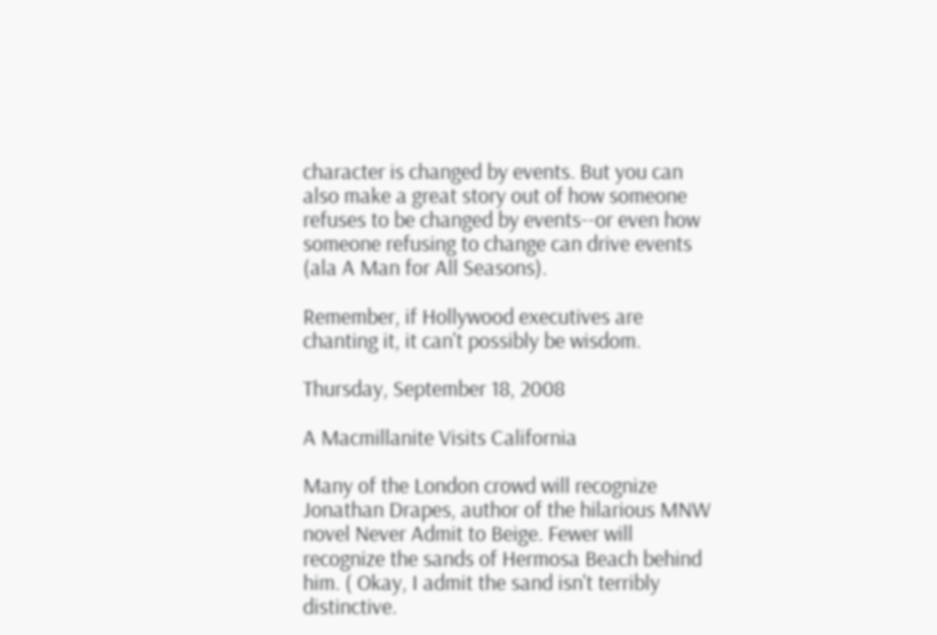character is changed by events. But you can also make a great story out of how someone refuses to be changed by events--or even how someone refusing to change can drive events (ala A Man for All Seasons).

Remember, if Hollywood executives are chanting it, it can't possibly be wisdom.

Thursday, September 18, 2008

A Macmillanite Visits California

Many of the London crowd will recognize Jonathan Drapes, author of the hilarious MNW novel Never Admit to Beige. Fewer will recognize the sands of Hermosa Beach behind him. ( Okay, I admit the sand isn't terribly distinctive.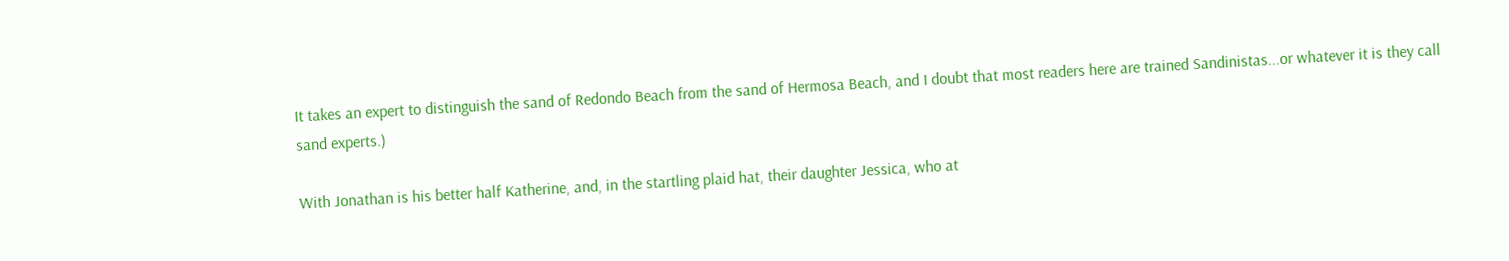It takes an expert to distinguish the sand of Redondo Beach from the sand of Hermosa Beach, and I doubt that most readers here are trained Sandinistas...or whatever it is they call sand experts.)

With Jonathan is his better half Katherine, and, in the startling plaid hat, their daughter Jessica, who at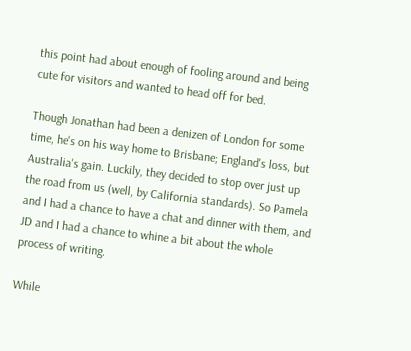this point had about enough of fooling around and being cute for visitors and wanted to head off for bed.

Though Jonathan had been a denizen of London for some time, he's on his way home to Brisbane; England's loss, but Australia's gain. Luckily, they decided to stop over just up the road from us (well, by California standards). So Pamela and I had a chance to have a chat and dinner with them, and JD and I had a chance to whine a bit about the whole process of writing.

While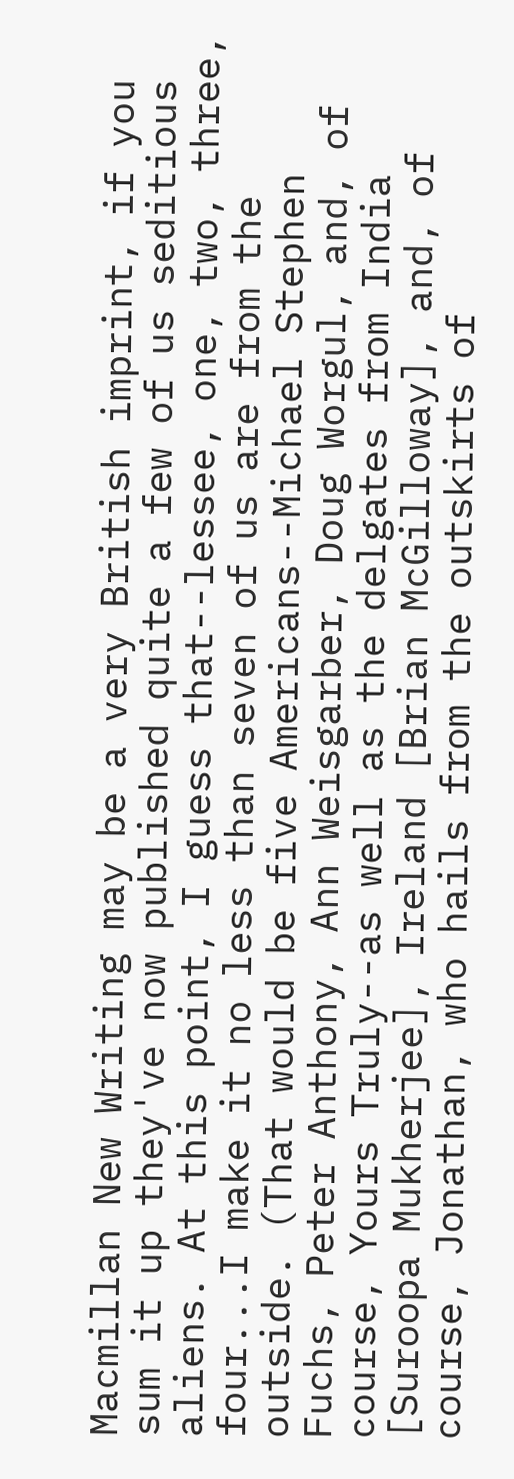Macmillan New Writing may be a very British imprint, if you sum it up they've now published quite a few of us seditious aliens. At this point, I guess that--lessee, one, two, three, four...I make it no less than seven of us are from the outside. (That would be five Americans--Michael Stephen Fuchs, Peter Anthony, Ann Weisgarber, Doug Worgul, and, of course, Yours Truly--as well as the delgates from India [Suroopa Mukherjee], Ireland [Brian McGilloway], and, of course, Jonathan, who hails from the outskirts of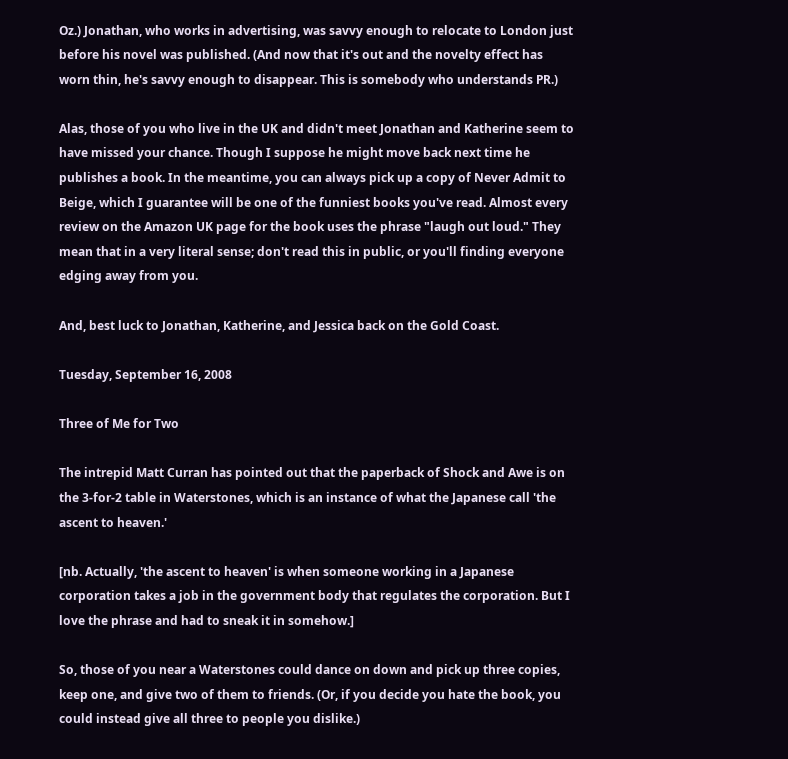Oz.) Jonathan, who works in advertising, was savvy enough to relocate to London just before his novel was published. (And now that it's out and the novelty effect has worn thin, he's savvy enough to disappear. This is somebody who understands PR.)

Alas, those of you who live in the UK and didn't meet Jonathan and Katherine seem to have missed your chance. Though I suppose he might move back next time he publishes a book. In the meantime, you can always pick up a copy of Never Admit to Beige, which I guarantee will be one of the funniest books you've read. Almost every review on the Amazon UK page for the book uses the phrase "laugh out loud." They mean that in a very literal sense; don't read this in public, or you'll finding everyone edging away from you.

And, best luck to Jonathan, Katherine, and Jessica back on the Gold Coast.

Tuesday, September 16, 2008

Three of Me for Two

The intrepid Matt Curran has pointed out that the paperback of Shock and Awe is on the 3-for-2 table in Waterstones, which is an instance of what the Japanese call 'the ascent to heaven.'

[nb. Actually, 'the ascent to heaven' is when someone working in a Japanese corporation takes a job in the government body that regulates the corporation. But I love the phrase and had to sneak it in somehow.]

So, those of you near a Waterstones could dance on down and pick up three copies, keep one, and give two of them to friends. (Or, if you decide you hate the book, you could instead give all three to people you dislike.)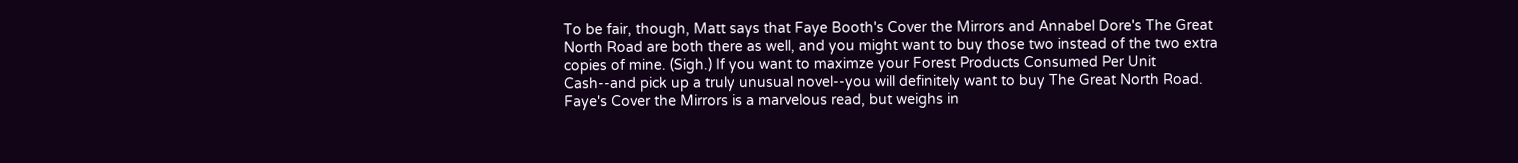To be fair, though, Matt says that Faye Booth's Cover the Mirrors and Annabel Dore's The Great North Road are both there as well, and you might want to buy those two instead of the two extra copies of mine. (Sigh.) If you want to maximze your Forest Products Consumed Per Unit Cash--and pick up a truly unusual novel--you will definitely want to buy The Great North Road. Faye's Cover the Mirrors is a marvelous read, but weighs in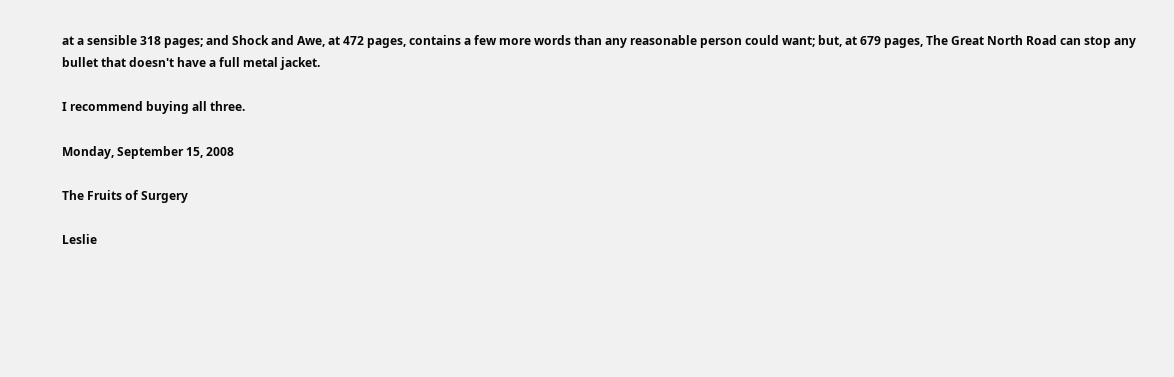at a sensible 318 pages; and Shock and Awe, at 472 pages, contains a few more words than any reasonable person could want; but, at 679 pages, The Great North Road can stop any bullet that doesn't have a full metal jacket.

I recommend buying all three.

Monday, September 15, 2008

The Fruits of Surgery

Leslie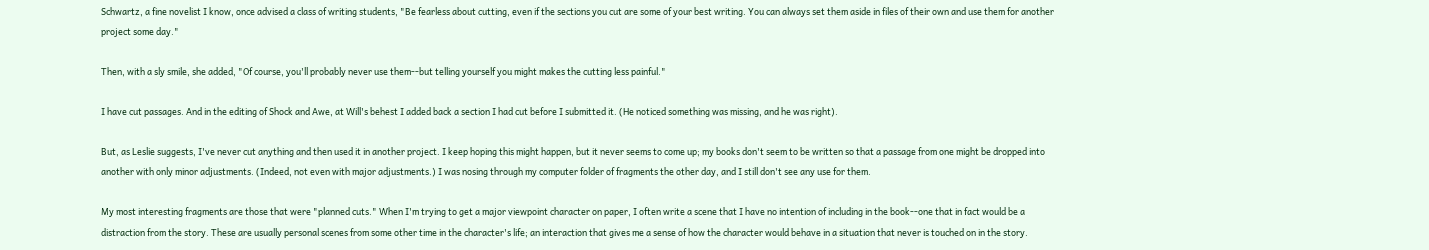Schwartz, a fine novelist I know, once advised a class of writing students, "Be fearless about cutting, even if the sections you cut are some of your best writing. You can always set them aside in files of their own and use them for another project some day."

Then, with a sly smile, she added, "Of course, you'll probably never use them--but telling yourself you might makes the cutting less painful."

I have cut passages. And in the editing of Shock and Awe, at Will's behest I added back a section I had cut before I submitted it. (He noticed something was missing, and he was right).

But, as Leslie suggests, I've never cut anything and then used it in another project. I keep hoping this might happen, but it never seems to come up; my books don't seem to be written so that a passage from one might be dropped into another with only minor adjustments. (Indeed, not even with major adjustments.) I was nosing through my computer folder of fragments the other day, and I still don't see any use for them.

My most interesting fragments are those that were "planned cuts." When I'm trying to get a major viewpoint character on paper, I often write a scene that I have no intention of including in the book--one that in fact would be a distraction from the story. These are usually personal scenes from some other time in the character's life; an interaction that gives me a sense of how the character would behave in a situation that never is touched on in the story.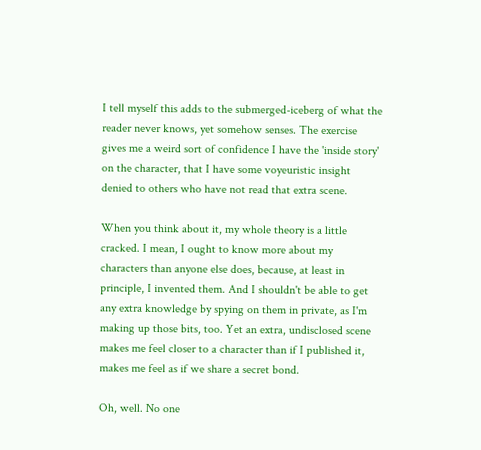I tell myself this adds to the submerged-iceberg of what the reader never knows, yet somehow senses. The exercise gives me a weird sort of confidence I have the 'inside story' on the character, that I have some voyeuristic insight denied to others who have not read that extra scene.

When you think about it, my whole theory is a little cracked. I mean, I ought to know more about my characters than anyone else does, because, at least in principle, I invented them. And I shouldn't be able to get any extra knowledge by spying on them in private, as I'm making up those bits, too. Yet an extra, undisclosed scene makes me feel closer to a character than if I published it, makes me feel as if we share a secret bond.

Oh, well. No one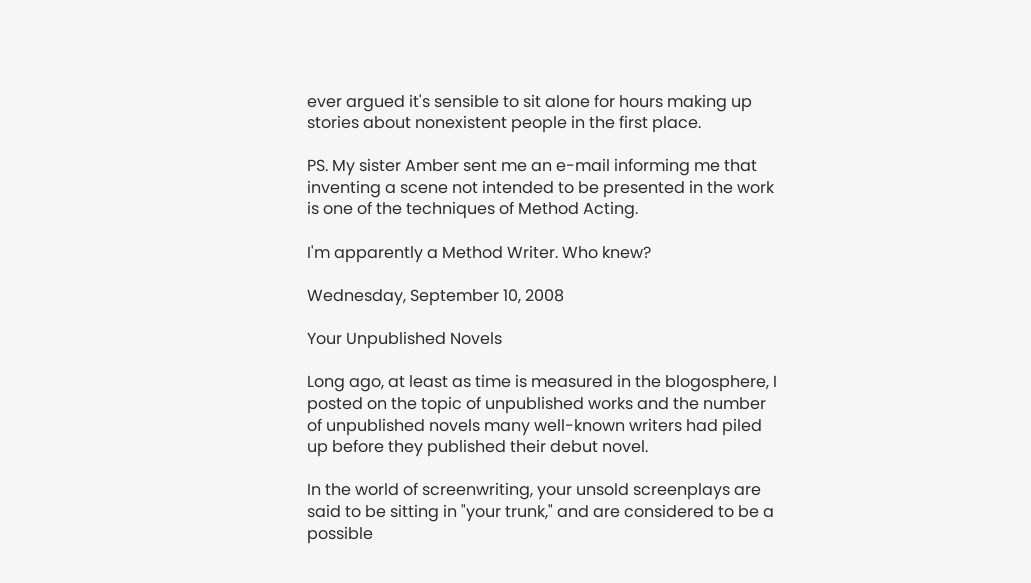ever argued it's sensible to sit alone for hours making up stories about nonexistent people in the first place.

PS. My sister Amber sent me an e-mail informing me that inventing a scene not intended to be presented in the work is one of the techniques of Method Acting.

I'm apparently a Method Writer. Who knew?

Wednesday, September 10, 2008

Your Unpublished Novels

Long ago, at least as time is measured in the blogosphere, I posted on the topic of unpublished works and the number of unpublished novels many well-known writers had piled up before they published their debut novel.

In the world of screenwriting, your unsold screenplays are said to be sitting in "your trunk," and are considered to be a possible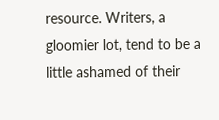resource. Writers, a gloomier lot, tend to be a little ashamed of their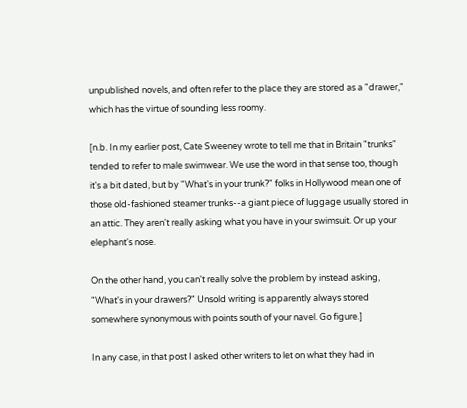unpublished novels, and often refer to the place they are stored as a "drawer," which has the virtue of sounding less roomy.

[n.b. In my earlier post, Cate Sweeney wrote to tell me that in Britain "trunks" tended to refer to male swimwear. We use the word in that sense too, though it's a bit dated, but by "What's in your trunk?" folks in Hollywood mean one of those old-fashioned steamer trunks--a giant piece of luggage usually stored in an attic. They aren't really asking what you have in your swimsuit. Or up your elephant's nose.

On the other hand, you can't really solve the problem by instead asking, "What's in your drawers?" Unsold writing is apparently always stored somewhere synonymous with points south of your navel. Go figure.]

In any case, in that post I asked other writers to let on what they had in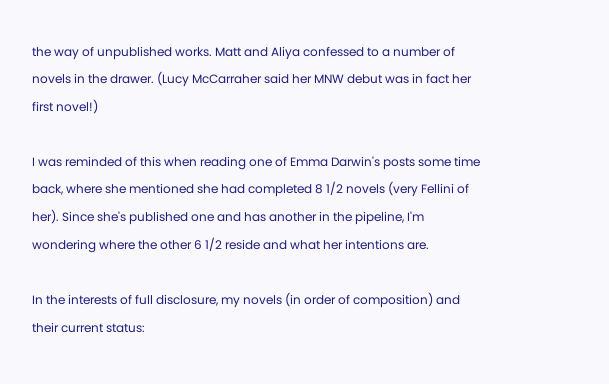the way of unpublished works. Matt and Aliya confessed to a number of novels in the drawer. (Lucy McCarraher said her MNW debut was in fact her first novel!)

I was reminded of this when reading one of Emma Darwin's posts some time back, where she mentioned she had completed 8 1/2 novels (very Fellini of her). Since she's published one and has another in the pipeline, I'm wondering where the other 6 1/2 reside and what her intentions are.

In the interests of full disclosure, my novels (in order of composition) and their current status: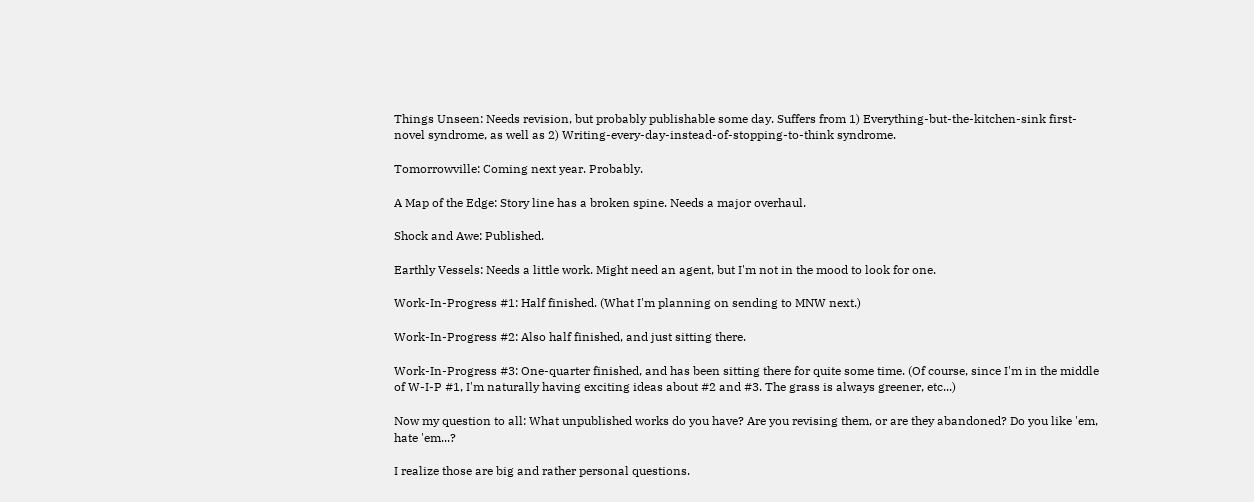Things Unseen: Needs revision, but probably publishable some day. Suffers from 1) Everything-but-the-kitchen-sink first-novel syndrome, as well as 2) Writing-every-day-instead-of-stopping-to-think syndrome.

Tomorrowville: Coming next year. Probably.

A Map of the Edge: Story line has a broken spine. Needs a major overhaul.

Shock and Awe: Published.

Earthly Vessels: Needs a little work. Might need an agent, but I'm not in the mood to look for one.

Work-In-Progress #1: Half finished. (What I'm planning on sending to MNW next.)

Work-In-Progress #2: Also half finished, and just sitting there.

Work-In-Progress #3: One-quarter finished, and has been sitting there for quite some time. (Of course, since I'm in the middle of W-I-P #1, I'm naturally having exciting ideas about #2 and #3. The grass is always greener, etc...)

Now my question to all: What unpublished works do you have? Are you revising them, or are they abandoned? Do you like 'em, hate 'em...?

I realize those are big and rather personal questions.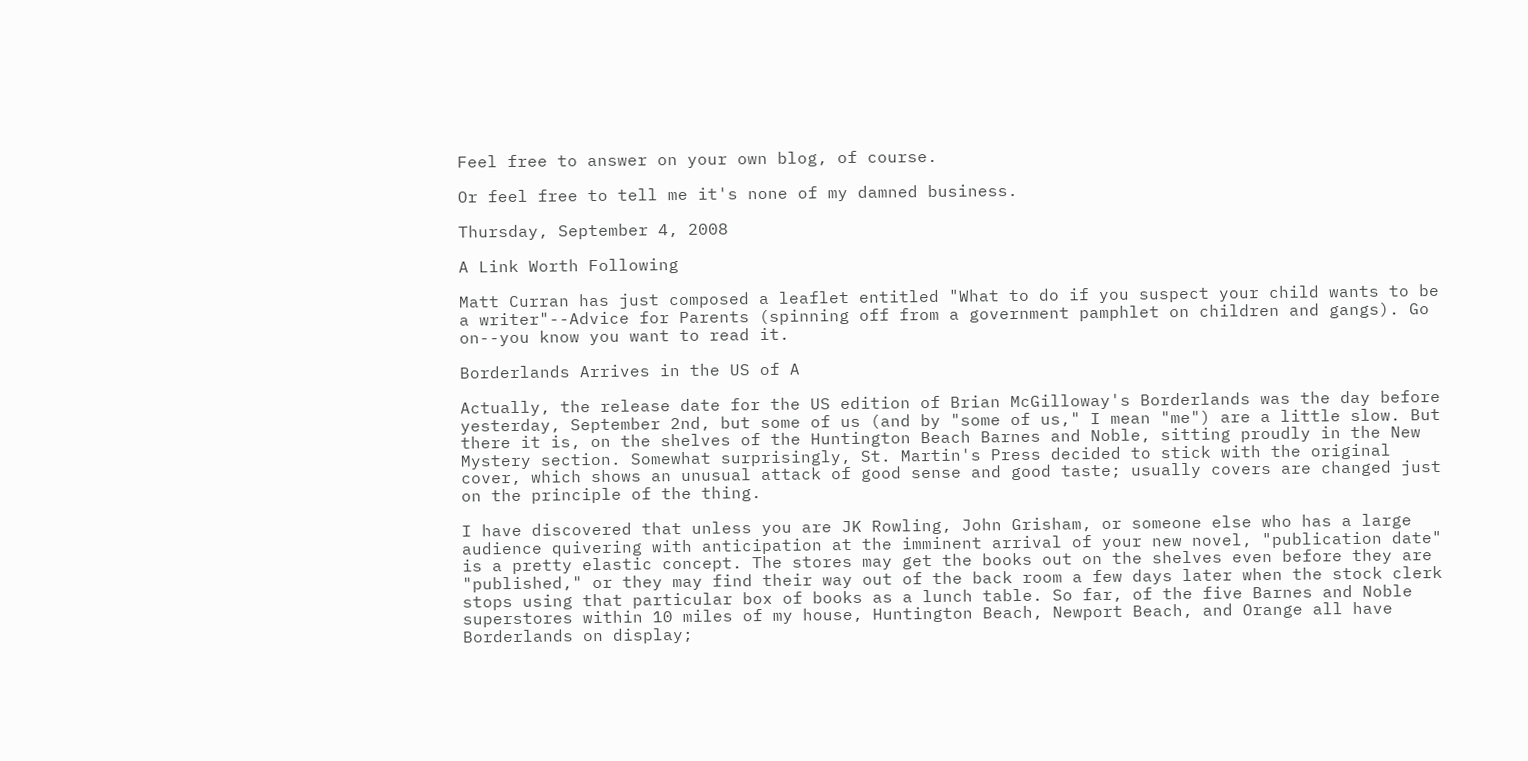Feel free to answer on your own blog, of course.

Or feel free to tell me it's none of my damned business.

Thursday, September 4, 2008

A Link Worth Following

Matt Curran has just composed a leaflet entitled "What to do if you suspect your child wants to be a writer"--Advice for Parents (spinning off from a government pamphlet on children and gangs). Go on--you know you want to read it.

Borderlands Arrives in the US of A

Actually, the release date for the US edition of Brian McGilloway's Borderlands was the day before yesterday, September 2nd, but some of us (and by "some of us," I mean "me") are a little slow. But there it is, on the shelves of the Huntington Beach Barnes and Noble, sitting proudly in the New Mystery section. Somewhat surprisingly, St. Martin's Press decided to stick with the original cover, which shows an unusual attack of good sense and good taste; usually covers are changed just on the principle of the thing.

I have discovered that unless you are JK Rowling, John Grisham, or someone else who has a large audience quivering with anticipation at the imminent arrival of your new novel, "publication date" is a pretty elastic concept. The stores may get the books out on the shelves even before they are "published," or they may find their way out of the back room a few days later when the stock clerk stops using that particular box of books as a lunch table. So far, of the five Barnes and Noble superstores within 10 miles of my house, Huntington Beach, Newport Beach, and Orange all have Borderlands on display;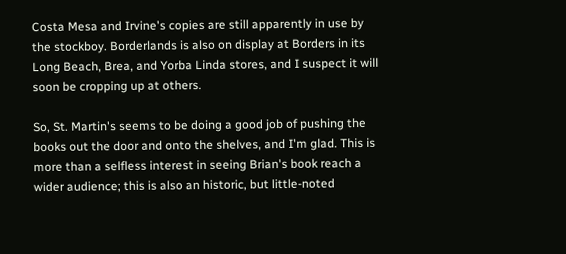Costa Mesa and Irvine's copies are still apparently in use by the stockboy. Borderlands is also on display at Borders in its Long Beach, Brea, and Yorba Linda stores, and I suspect it will soon be cropping up at others.

So, St. Martin's seems to be doing a good job of pushing the books out the door and onto the shelves, and I'm glad. This is more than a selfless interest in seeing Brian's book reach a wider audience; this is also an historic, but little-noted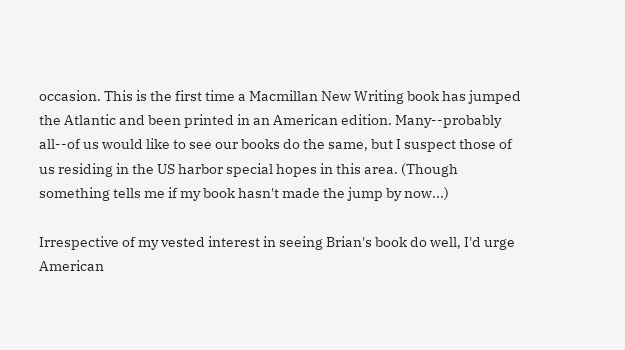occasion. This is the first time a Macmillan New Writing book has jumped the Atlantic and been printed in an American edition. Many--probably all--of us would like to see our books do the same, but I suspect those of us residing in the US harbor special hopes in this area. (Though something tells me if my book hasn't made the jump by now...)

Irrespective of my vested interest in seeing Brian's book do well, I'd urge American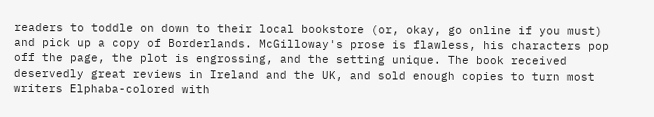readers to toddle on down to their local bookstore (or, okay, go online if you must) and pick up a copy of Borderlands. McGilloway's prose is flawless, his characters pop off the page, the plot is engrossing, and the setting unique. The book received deservedly great reviews in Ireland and the UK, and sold enough copies to turn most writers Elphaba-colored with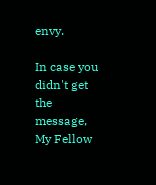envy.

In case you didn't get the message, My Fellow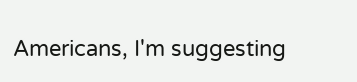Americans, I'm suggesting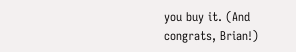you buy it. (And congrats, Brian!)